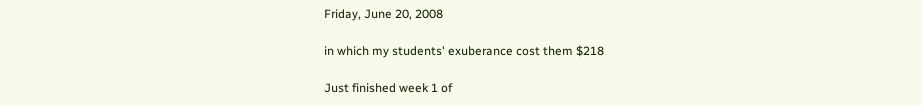Friday, June 20, 2008

in which my students' exuberance cost them $218

Just finished week 1 of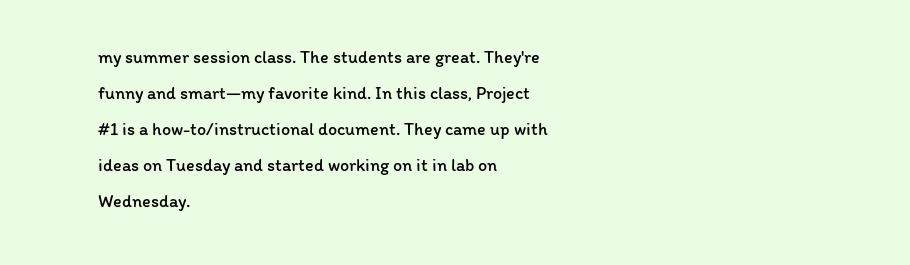my summer session class. The students are great. They're funny and smart—my favorite kind. In this class, Project #1 is a how-to/instructional document. They came up with ideas on Tuesday and started working on it in lab on Wednesday.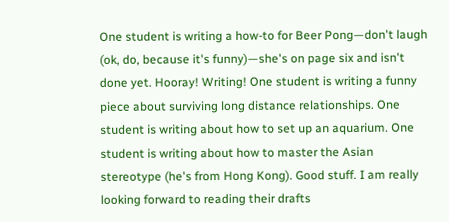One student is writing a how-to for Beer Pong—don't laugh (ok, do, because it's funny)—she's on page six and isn't done yet. Hooray! Writing! One student is writing a funny piece about surviving long distance relationships. One student is writing about how to set up an aquarium. One student is writing about how to master the Asian stereotype (he's from Hong Kong). Good stuff. I am really looking forward to reading their drafts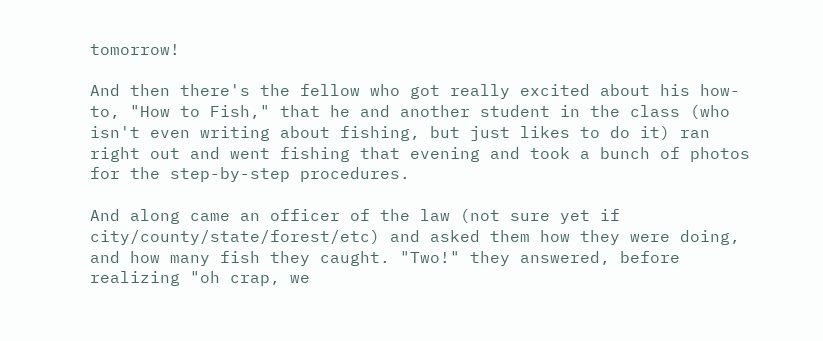tomorrow!

And then there's the fellow who got really excited about his how-to, "How to Fish," that he and another student in the class (who isn't even writing about fishing, but just likes to do it) ran right out and went fishing that evening and took a bunch of photos for the step-by-step procedures.

And along came an officer of the law (not sure yet if city/county/state/forest/etc) and asked them how they were doing, and how many fish they caught. "Two!" they answered, before realizing "oh crap, we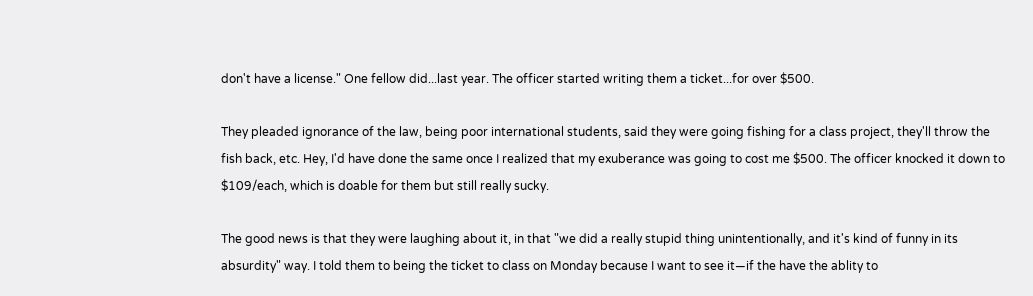don't have a license." One fellow did...last year. The officer started writing them a ticket...for over $500.

They pleaded ignorance of the law, being poor international students, said they were going fishing for a class project, they'll throw the fish back, etc. Hey, I'd have done the same once I realized that my exuberance was going to cost me $500. The officer knocked it down to $109/each, which is doable for them but still really sucky.

The good news is that they were laughing about it, in that "we did a really stupid thing unintentionally, and it's kind of funny in its absurdity" way. I told them to being the ticket to class on Monday because I want to see it—if the have the ablity to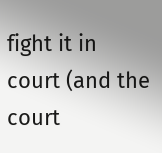fight it in court (and the court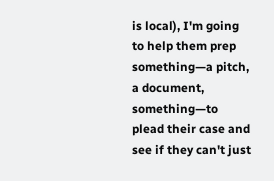is local), I'm going to help them prep something—a pitch, a document, something—to plead their case and see if they can't just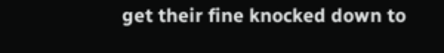get their fine knocked down to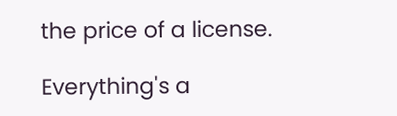the price of a license.

Everything's a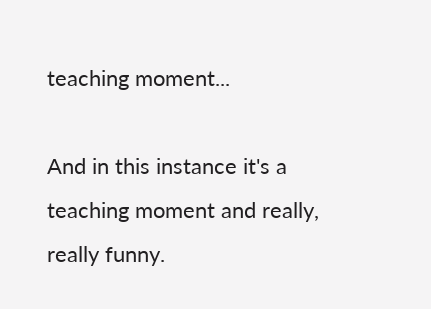teaching moment...

And in this instance it's a teaching moment and really, really funny.